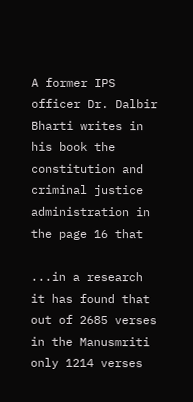A former IPS officer Dr. Dalbir Bharti writes in his book the constitution and criminal justice administration in the page 16 that

...in a research it has found that out of 2685 verses in the Manusmriti only 1214 verses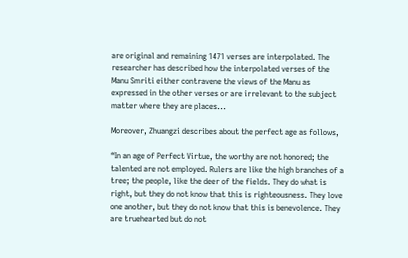are original and remaining 1471 verses are interpolated. The researcher has described how the interpolated verses of the Manu Smriti either contravene the views of the Manu as expressed in the other verses or are irrelevant to the subject matter where they are places...

Moreover, Zhuangzi describes about the perfect age as follows,

“In an age of Perfect Virtue, the worthy are not honored; the talented are not employed. Rulers are like the high branches of a tree; the people, like the deer of the fields. They do what is right, but they do not know that this is righteousness. They love one another, but they do not know that this is benevolence. They are truehearted but do not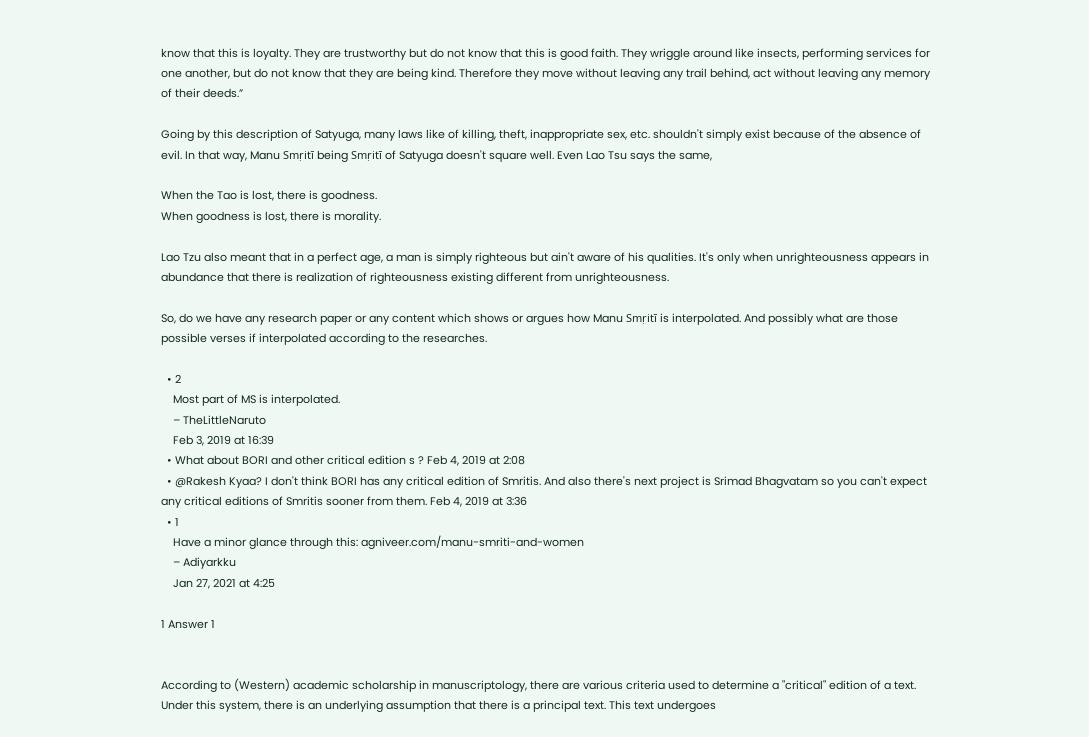know that this is loyalty. They are trustworthy but do not know that this is good faith. They wriggle around like insects, performing services for one another, but do not know that they are being kind. Therefore they move without leaving any trail behind, act without leaving any memory of their deeds.”

Going by this description of Satyuga, many laws like of killing, theft, inappropriate sex, etc. shouldn't simply exist because of the absence of evil. In that way, Manu Smṛitī being Smṛitī of Satyuga doesn't square well. Even Lao Tsu says the same,

When the Tao is lost, there is goodness.
When goodness is lost, there is morality.

Lao Tzu also meant that in a perfect age, a man is simply righteous but ain't aware of his qualities. It's only when unrighteousness appears in abundance that there is realization of righteousness existing different from unrighteousness.

So, do we have any research paper or any content which shows or argues how Manu Smṛitī is interpolated. And possibly what are those possible verses if interpolated according to the researches.

  • 2
    Most part of MS is interpolated.
    – TheLittleNaruto
    Feb 3, 2019 at 16:39
  • What about BORI and other critical edition s ? Feb 4, 2019 at 2:08
  • @Rakesh Kyaa? I don't think BORI has any critical edition of Smritis. And also there's next project is Srimad Bhagvatam so you can't expect any critical editions of Smritis sooner from them. Feb 4, 2019 at 3:36
  • 1
    Have a minor glance through this: agniveer.com/manu-smriti-and-women
    – Adiyarkku
    Jan 27, 2021 at 4:25

1 Answer 1


According to (Western) academic scholarship in manuscriptology, there are various criteria used to determine a "critical" edition of a text. Under this system, there is an underlying assumption that there is a principal text. This text undergoes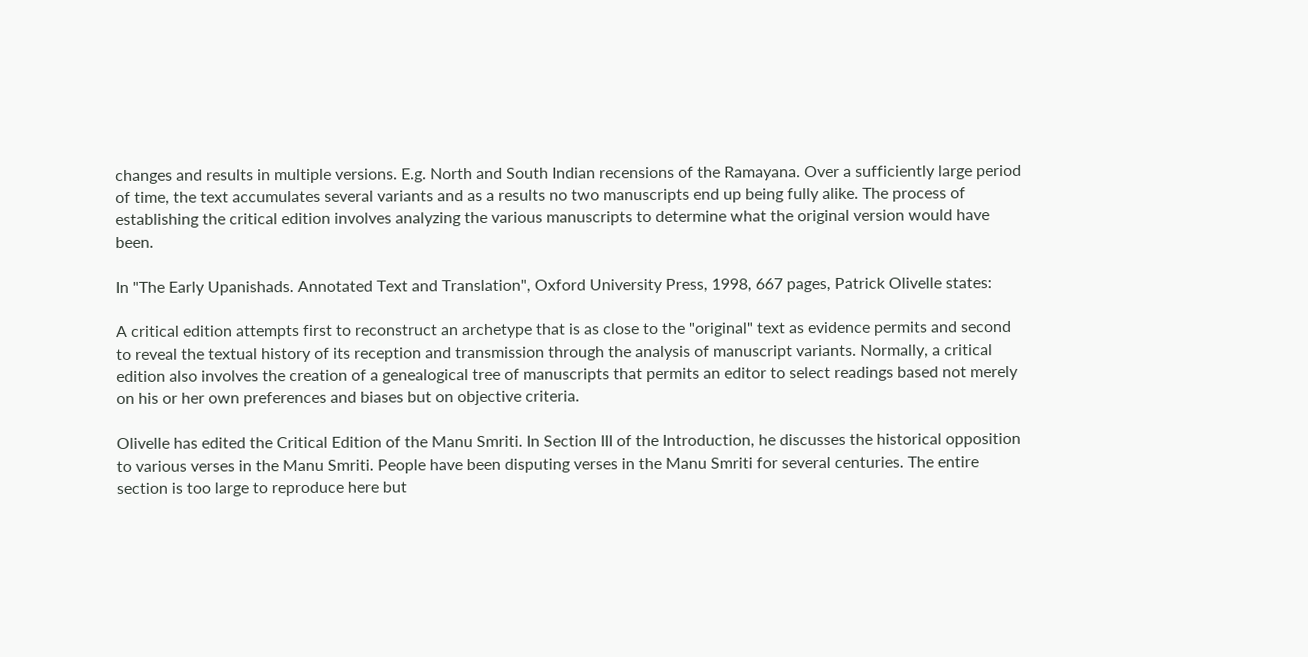changes and results in multiple versions. E.g. North and South Indian recensions of the Ramayana. Over a sufficiently large period of time, the text accumulates several variants and as a results no two manuscripts end up being fully alike. The process of establishing the critical edition involves analyzing the various manuscripts to determine what the original version would have been.

In "The Early Upanishads. Annotated Text and Translation", Oxford University Press, 1998, 667 pages, Patrick Olivelle states:

A critical edition attempts first to reconstruct an archetype that is as close to the "original" text as evidence permits and second to reveal the textual history of its reception and transmission through the analysis of manuscript variants. Normally, a critical edition also involves the creation of a genealogical tree of manuscripts that permits an editor to select readings based not merely on his or her own preferences and biases but on objective criteria.

Olivelle has edited the Critical Edition of the Manu Smriti. In Section III of the Introduction, he discusses the historical opposition to various verses in the Manu Smriti. People have been disputing verses in the Manu Smriti for several centuries. The entire section is too large to reproduce here but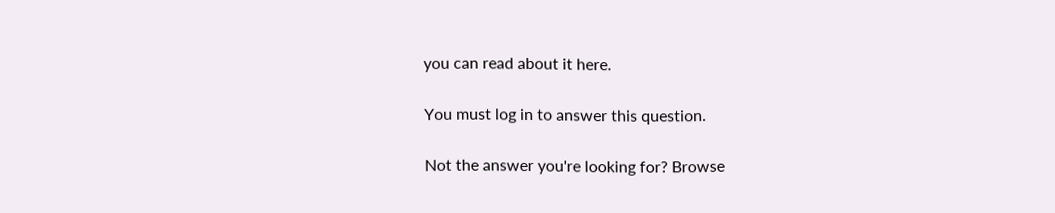you can read about it here.

You must log in to answer this question.

Not the answer you're looking for? Browse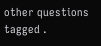other questions tagged .